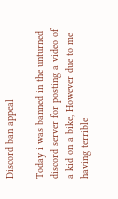Discord ban appeal

Today i was banned in the unturned discord server for posting a video of a kid on a bike, However due to me having terrible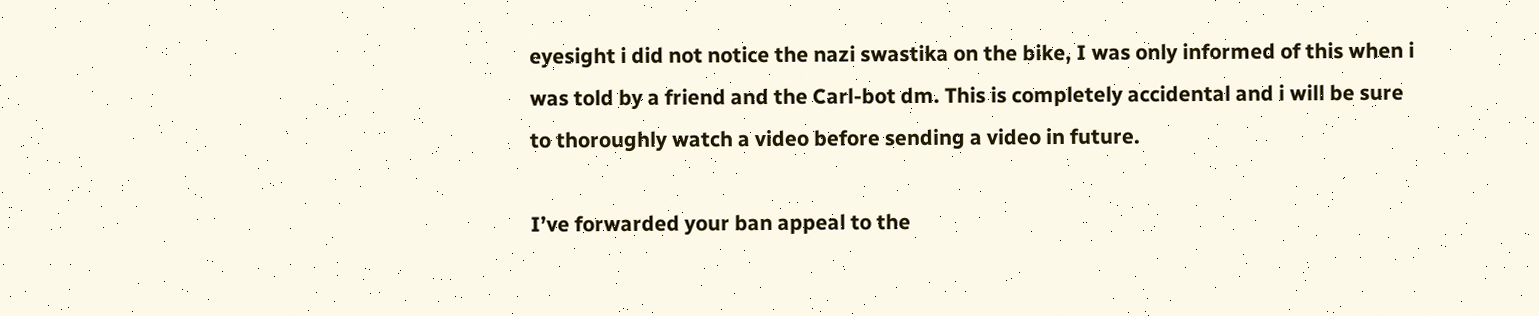eyesight i did not notice the nazi swastika on the bike, I was only informed of this when i was told by a friend and the Carl-bot dm. This is completely accidental and i will be sure to thoroughly watch a video before sending a video in future.

I’ve forwarded your ban appeal to the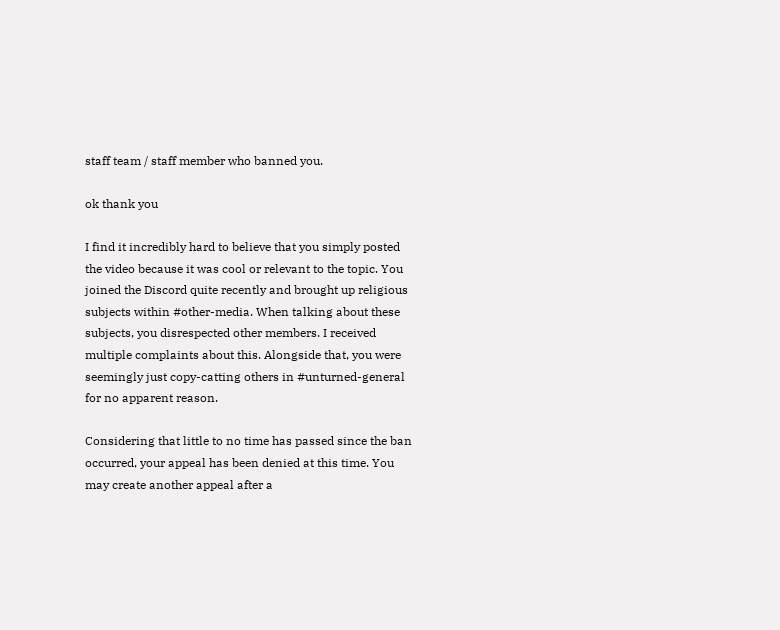staff team / staff member who banned you.

ok thank you

I find it incredibly hard to believe that you simply posted the video because it was cool or relevant to the topic. You joined the Discord quite recently and brought up religious subjects within #other-media. When talking about these subjects, you disrespected other members. I received multiple complaints about this. Alongside that, you were seemingly just copy-catting others in #unturned-general for no apparent reason.

Considering that little to no time has passed since the ban occurred, your appeal has been denied at this time. You may create another appeal after a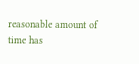reasonable amount of time has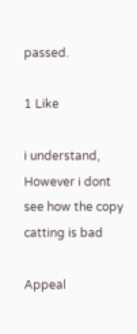passed.

1 Like

i understand, However i dont see how the copy catting is bad

Appeal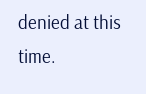denied at this time.